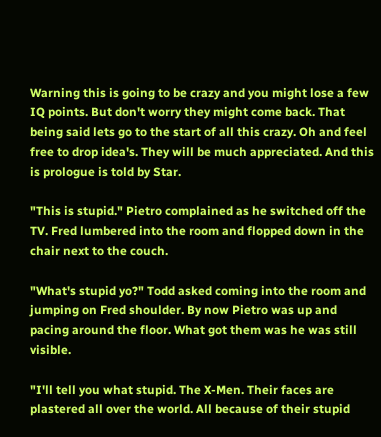Warning this is going to be crazy and you might lose a few IQ points. But don't worry they might come back. That being said lets go to the start of all this crazy. Oh and feel free to drop idea's. They will be much appreciated. And this is prologue is told by Star.

"This is stupid." Pietro complained as he switched off the TV. Fred lumbered into the room and flopped down in the chair next to the couch.

"What's stupid yo?" Todd asked coming into the room and jumping on Fred shoulder. By now Pietro was up and pacing around the floor. What got them was he was still visible.

"I'll tell you what stupid. The X-Men. Their faces are plastered all over the world. All because of their stupid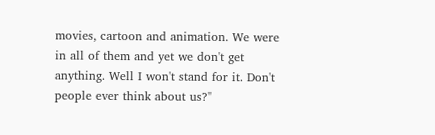movies, cartoon and animation. We were in all of them and yet we don't get anything. Well I won't stand for it. Don't people ever think about us?"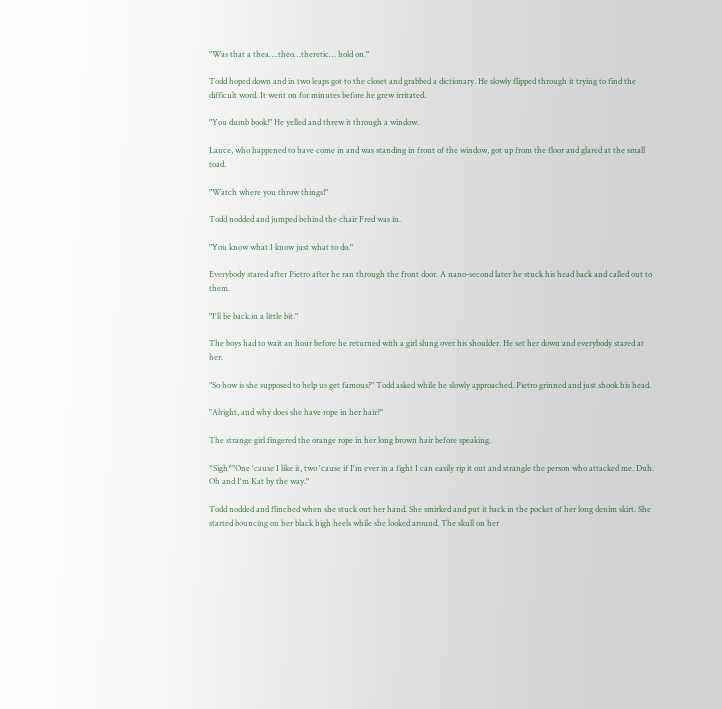"Was that a thea….theo…theretic… hold on."

Todd hoped down and in two leaps got to the closet and grabbed a dictionary. He slowly flipped through it trying to find the difficult word. It went on for minutes before he grew irritated.

"You dumb book!" He yelled and threw it through a window.

Lance, who happened to have come in and was standing in front of the window, got up from the floor and glared at the small toad.

"Watch where you throw things!"

Todd nodded and jumped behind the chair Fred was in.

"You know what I know just what to do."

Everybody stared after Pietro after he ran through the front door. A nano-second later he stuck his head back and called out to them.

"I'll be back in a little bit."

The boys had to wait an hour before he returned with a girl slung over his shoulder. He set her down and everybody stared at her.

"So how is she supposed to help us get famous?" Todd asked while he slowly approached. Pietro grinned and just shook his head.

"Alright, and why does she have rope in her hair?"

The strange girl fingered the orange rope in her long brown hair before speaking.

*Sigh*"One 'cause I like it, two 'cause if I'm ever in a fight I can easily rip it out and strangle the person who attacked me. Duh. Oh and I'm Kat by the way."

Todd nodded and flinched when she stuck out her hand. She smirked and put it back in the pocket of her long denim skirt. She started bouncing on her black high heels while she looked around. The skull on her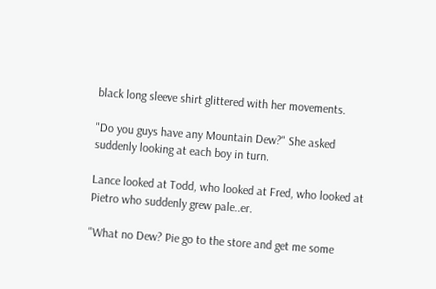black long sleeve shirt glittered with her movements.

"Do you guys have any Mountain Dew?" She asked suddenly looking at each boy in turn.

Lance looked at Todd, who looked at Fred, who looked at Pietro who suddenly grew pale..er.

"What no Dew? Pie go to the store and get me some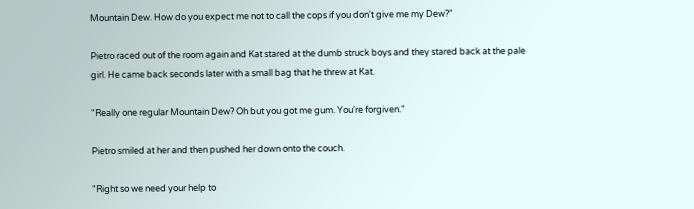Mountain Dew. How do you expect me not to call the cops if you don't give me my Dew?"

Pietro raced out of the room again and Kat stared at the dumb struck boys and they stared back at the pale girl. He came back seconds later with a small bag that he threw at Kat.

"Really one regular Mountain Dew? Oh but you got me gum. You're forgiven."

Pietro smiled at her and then pushed her down onto the couch.

"Right so we need your help to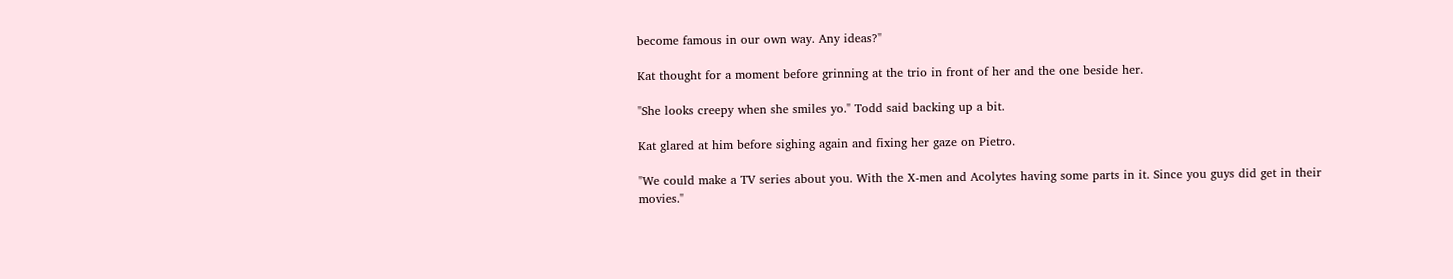become famous in our own way. Any ideas?"

Kat thought for a moment before grinning at the trio in front of her and the one beside her.

"She looks creepy when she smiles yo." Todd said backing up a bit.

Kat glared at him before sighing again and fixing her gaze on Pietro.

"We could make a TV series about you. With the X-men and Acolytes having some parts in it. Since you guys did get in their movies."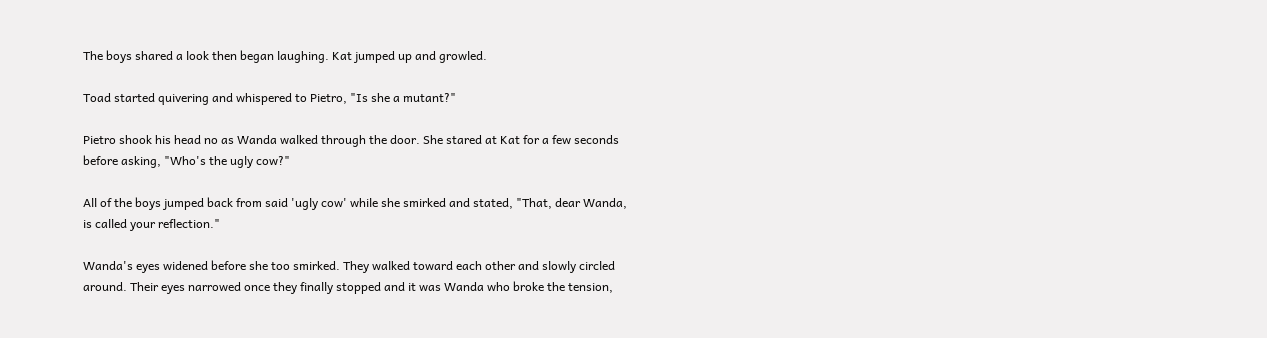The boys shared a look then began laughing. Kat jumped up and growled.

Toad started quivering and whispered to Pietro, "Is she a mutant?"

Pietro shook his head no as Wanda walked through the door. She stared at Kat for a few seconds before asking, "Who's the ugly cow?"

All of the boys jumped back from said 'ugly cow' while she smirked and stated, "That, dear Wanda, is called your reflection."

Wanda's eyes widened before she too smirked. They walked toward each other and slowly circled around. Their eyes narrowed once they finally stopped and it was Wanda who broke the tension,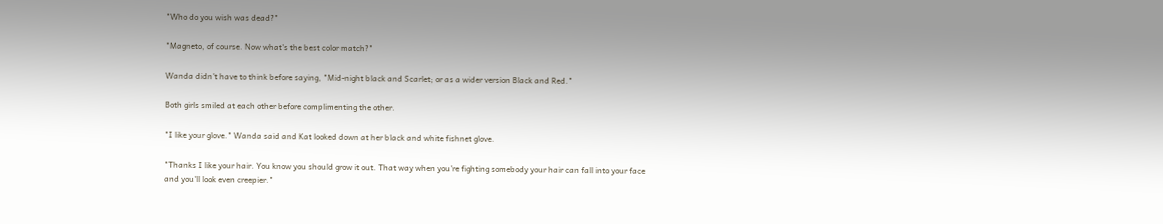"Who do you wish was dead?"

"Magneto, of course. Now what's the best color match?"

Wanda didn't have to think before saying, "Mid-night black and Scarlet; or as a wider version Black and Red."

Both girls smiled at each other before complimenting the other.

"I like your glove." Wanda said and Kat looked down at her black and white fishnet glove.

"Thanks I like your hair. You know you should grow it out. That way when you're fighting somebody your hair can fall into your face and you'll look even creepier."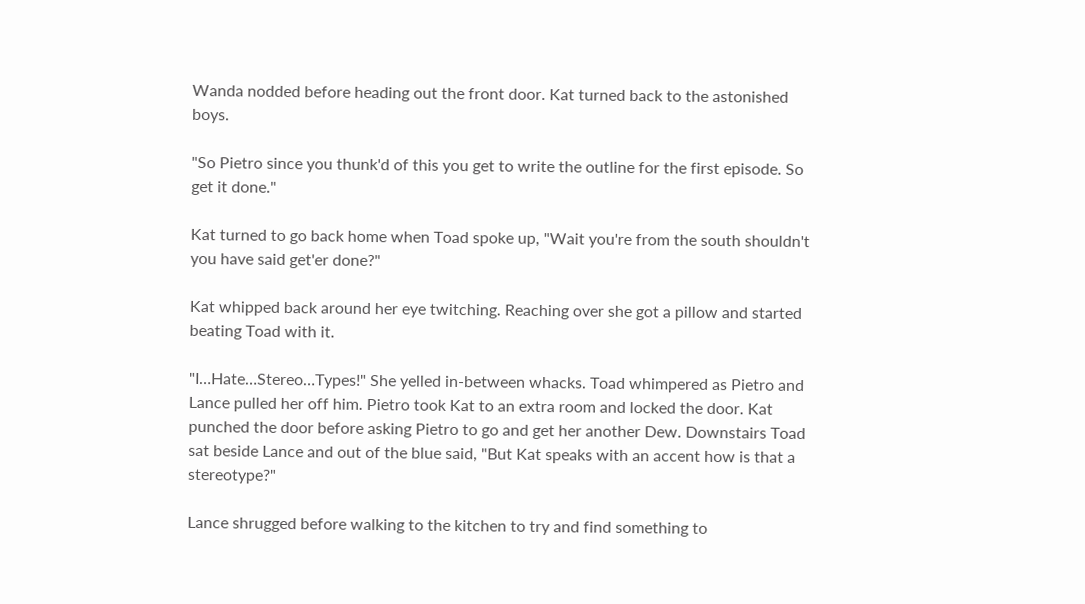Wanda nodded before heading out the front door. Kat turned back to the astonished boys.

"So Pietro since you thunk'd of this you get to write the outline for the first episode. So get it done."

Kat turned to go back home when Toad spoke up, "Wait you're from the south shouldn't you have said get'er done?"

Kat whipped back around her eye twitching. Reaching over she got a pillow and started beating Toad with it.

"I…Hate…Stereo…Types!" She yelled in-between whacks. Toad whimpered as Pietro and Lance pulled her off him. Pietro took Kat to an extra room and locked the door. Kat punched the door before asking Pietro to go and get her another Dew. Downstairs Toad sat beside Lance and out of the blue said, "But Kat speaks with an accent how is that a stereotype?"

Lance shrugged before walking to the kitchen to try and find something to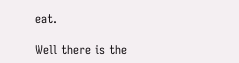eat.

Well there is the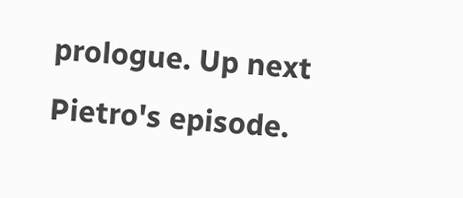prologue. Up next Pietro's episode.